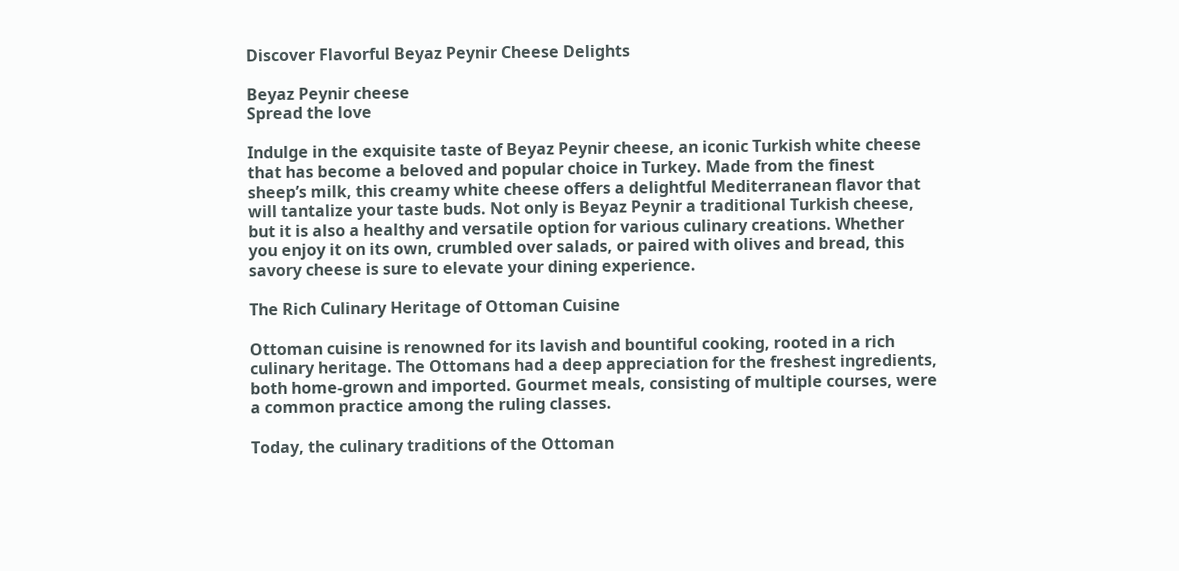Discover Flavorful Beyaz Peynir Cheese Delights

Beyaz Peynir cheese
Spread the love

Indulge in the exquisite taste of Beyaz Peynir cheese, an iconic Turkish white cheese that has become a beloved and popular choice in Turkey. Made from the finest sheep’s milk, this creamy white cheese offers a delightful Mediterranean flavor that will tantalize your taste buds. Not only is Beyaz Peynir a traditional Turkish cheese, but it is also a healthy and versatile option for various culinary creations. Whether you enjoy it on its own, crumbled over salads, or paired with olives and bread, this savory cheese is sure to elevate your dining experience.

The Rich Culinary Heritage of Ottoman Cuisine

Ottoman cuisine is renowned for its lavish and bountiful cooking, rooted in a rich culinary heritage. The Ottomans had a deep appreciation for the freshest ingredients, both home-grown and imported. Gourmet meals, consisting of multiple courses, were a common practice among the ruling classes.

Today, the culinary traditions of the Ottoman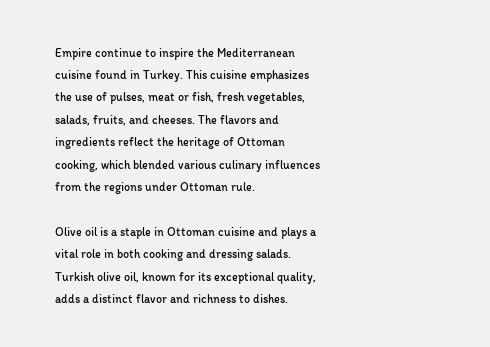Empire continue to inspire the Mediterranean cuisine found in Turkey. This cuisine emphasizes the use of pulses, meat or fish, fresh vegetables, salads, fruits, and cheeses. The flavors and ingredients reflect the heritage of Ottoman cooking, which blended various culinary influences from the regions under Ottoman rule.

Olive oil is a staple in Ottoman cuisine and plays a vital role in both cooking and dressing salads. Turkish olive oil, known for its exceptional quality, adds a distinct flavor and richness to dishes.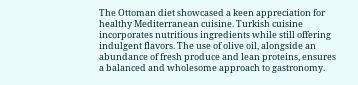The Ottoman diet showcased a keen appreciation for healthy Mediterranean cuisine. Turkish cuisine incorporates nutritious ingredients while still offering indulgent flavors. The use of olive oil, alongside an abundance of fresh produce and lean proteins, ensures a balanced and wholesome approach to gastronomy.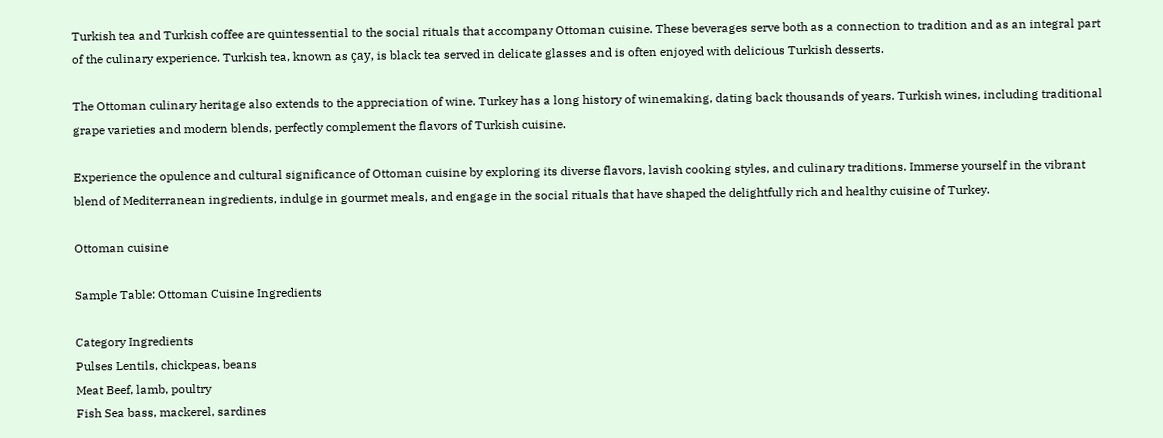Turkish tea and Turkish coffee are quintessential to the social rituals that accompany Ottoman cuisine. These beverages serve both as a connection to tradition and as an integral part of the culinary experience. Turkish tea, known as çay, is black tea served in delicate glasses and is often enjoyed with delicious Turkish desserts.

The Ottoman culinary heritage also extends to the appreciation of wine. Turkey has a long history of winemaking, dating back thousands of years. Turkish wines, including traditional grape varieties and modern blends, perfectly complement the flavors of Turkish cuisine.

Experience the opulence and cultural significance of Ottoman cuisine by exploring its diverse flavors, lavish cooking styles, and culinary traditions. Immerse yourself in the vibrant blend of Mediterranean ingredients, indulge in gourmet meals, and engage in the social rituals that have shaped the delightfully rich and healthy cuisine of Turkey.

Ottoman cuisine

Sample Table: Ottoman Cuisine Ingredients

Category Ingredients
Pulses Lentils, chickpeas, beans
Meat Beef, lamb, poultry
Fish Sea bass, mackerel, sardines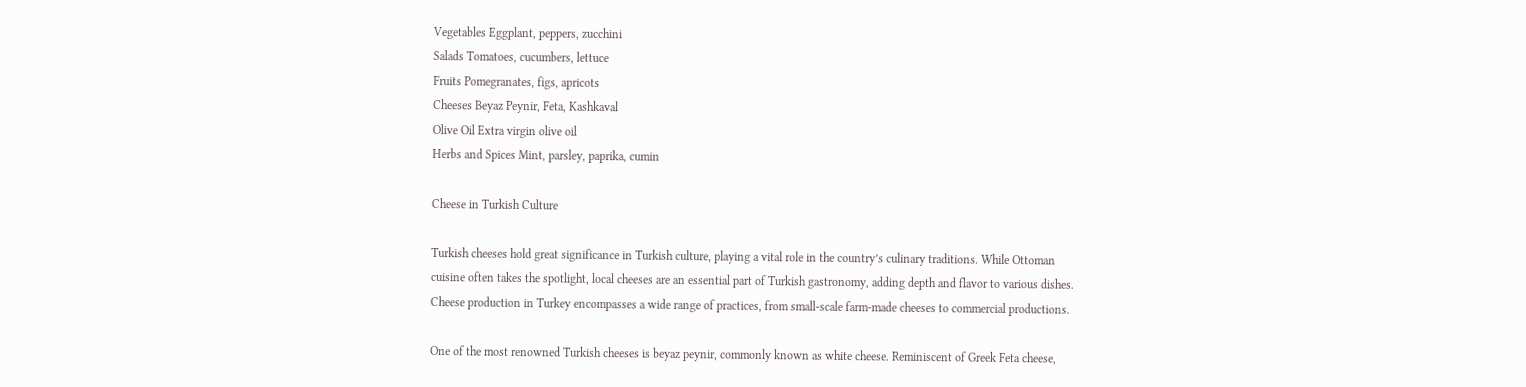Vegetables Eggplant, peppers, zucchini
Salads Tomatoes, cucumbers, lettuce
Fruits Pomegranates, figs, apricots
Cheeses Beyaz Peynir, Feta, Kashkaval
Olive Oil Extra virgin olive oil
Herbs and Spices Mint, parsley, paprika, cumin

Cheese in Turkish Culture

Turkish cheeses hold great significance in Turkish culture, playing a vital role in the country’s culinary traditions. While Ottoman cuisine often takes the spotlight, local cheeses are an essential part of Turkish gastronomy, adding depth and flavor to various dishes. Cheese production in Turkey encompasses a wide range of practices, from small-scale farm-made cheeses to commercial productions.

One of the most renowned Turkish cheeses is beyaz peynir, commonly known as white cheese. Reminiscent of Greek Feta cheese,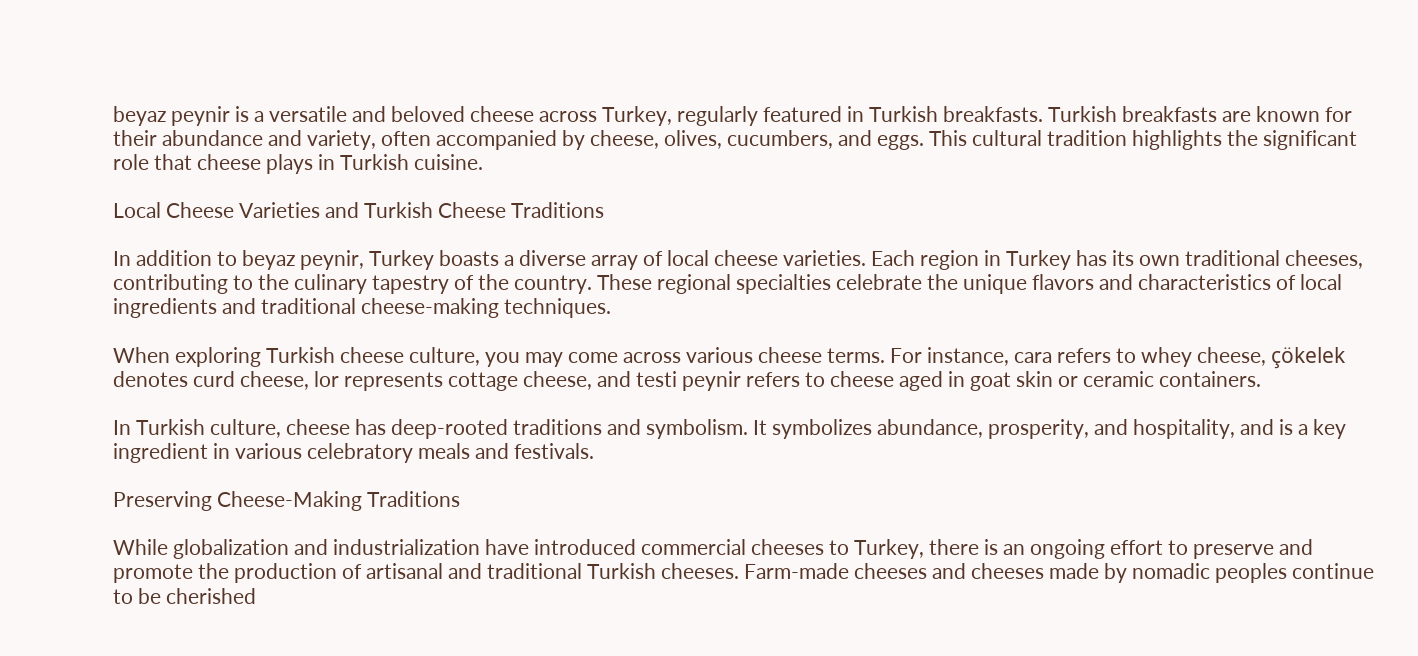beyaz peynir is a versatile and beloved cheese across Turkey, regularly featured in Turkish breakfasts. Turkish breakfasts are known for their abundance and variety, often accompanied by cheese, olives, cucumbers, and eggs. This cultural tradition highlights the significant role that cheese plays in Turkish cuisine.

Local Cheese Varieties and Turkish Cheese Traditions

In addition to beyaz peynir, Turkey boasts a diverse array of local cheese varieties. Each region in Turkey has its own traditional cheeses, contributing to the culinary tapestry of the country. These regional specialties celebrate the unique flavors and characteristics of local ingredients and traditional cheese-making techniques.

When exploring Turkish cheese culture, you may come across various cheese terms. For instance, cara refers to whey cheese, çökelek denotes curd cheese, lor represents cottage cheese, and testi peynir refers to cheese aged in goat skin or ceramic containers.

In Turkish culture, cheese has deep-rooted traditions and symbolism. It symbolizes abundance, prosperity, and hospitality, and is a key ingredient in various celebratory meals and festivals.

Preserving Cheese-Making Traditions

While globalization and industrialization have introduced commercial cheeses to Turkey, there is an ongoing effort to preserve and promote the production of artisanal and traditional Turkish cheeses. Farm-made cheeses and cheeses made by nomadic peoples continue to be cherished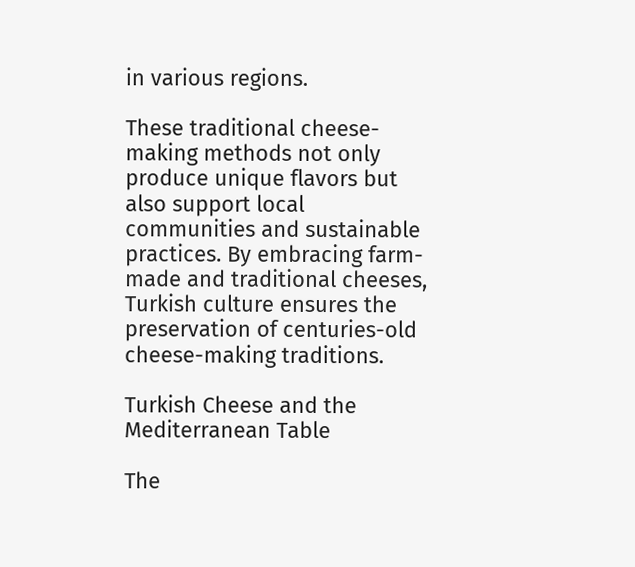in various regions.

These traditional cheese-making methods not only produce unique flavors but also support local communities and sustainable practices. By embracing farm-made and traditional cheeses, Turkish culture ensures the preservation of centuries-old cheese-making traditions.

Turkish Cheese and the Mediterranean Table

The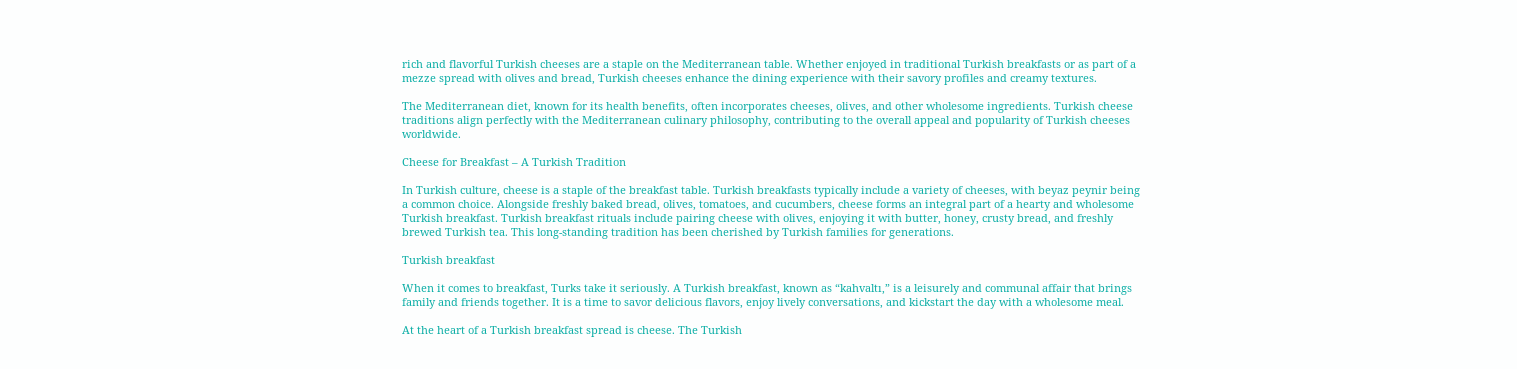rich and flavorful Turkish cheeses are a staple on the Mediterranean table. Whether enjoyed in traditional Turkish breakfasts or as part of a mezze spread with olives and bread, Turkish cheeses enhance the dining experience with their savory profiles and creamy textures.

The Mediterranean diet, known for its health benefits, often incorporates cheeses, olives, and other wholesome ingredients. Turkish cheese traditions align perfectly with the Mediterranean culinary philosophy, contributing to the overall appeal and popularity of Turkish cheeses worldwide.

Cheese for Breakfast – A Turkish Tradition

In Turkish culture, cheese is a staple of the breakfast table. Turkish breakfasts typically include a variety of cheeses, with beyaz peynir being a common choice. Alongside freshly baked bread, olives, tomatoes, and cucumbers, cheese forms an integral part of a hearty and wholesome Turkish breakfast. Turkish breakfast rituals include pairing cheese with olives, enjoying it with butter, honey, crusty bread, and freshly brewed Turkish tea. This long-standing tradition has been cherished by Turkish families for generations.

Turkish breakfast

When it comes to breakfast, Turks take it seriously. A Turkish breakfast, known as “kahvaltı,” is a leisurely and communal affair that brings family and friends together. It is a time to savor delicious flavors, enjoy lively conversations, and kickstart the day with a wholesome meal.

At the heart of a Turkish breakfast spread is cheese. The Turkish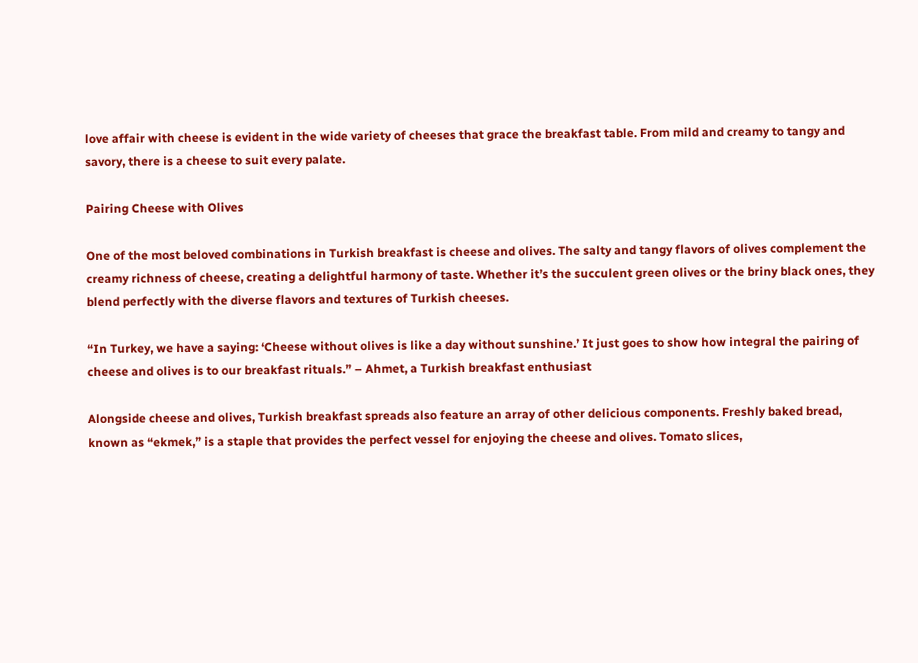love affair with cheese is evident in the wide variety of cheeses that grace the breakfast table. From mild and creamy to tangy and savory, there is a cheese to suit every palate.

Pairing Cheese with Olives

One of the most beloved combinations in Turkish breakfast is cheese and olives. The salty and tangy flavors of olives complement the creamy richness of cheese, creating a delightful harmony of taste. Whether it’s the succulent green olives or the briny black ones, they blend perfectly with the diverse flavors and textures of Turkish cheeses.

“In Turkey, we have a saying: ‘Cheese without olives is like a day without sunshine.’ It just goes to show how integral the pairing of cheese and olives is to our breakfast rituals.” – Ahmet, a Turkish breakfast enthusiast

Alongside cheese and olives, Turkish breakfast spreads also feature an array of other delicious components. Freshly baked bread, known as “ekmek,” is a staple that provides the perfect vessel for enjoying the cheese and olives. Tomato slices,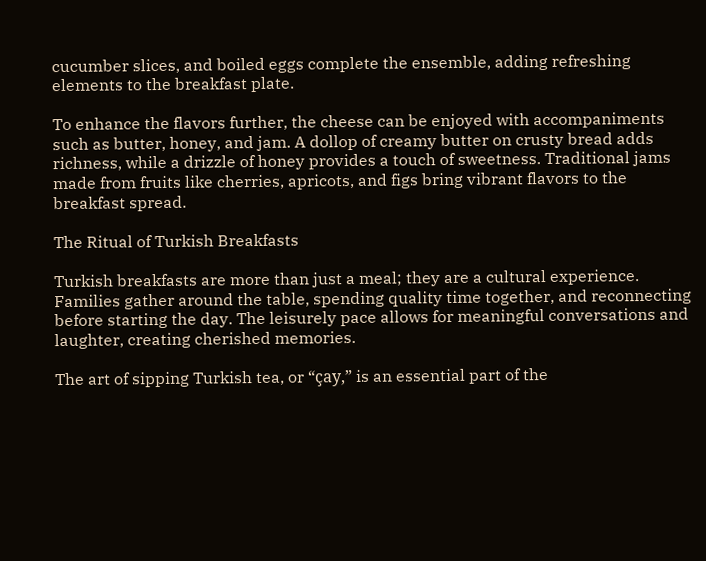cucumber slices, and boiled eggs complete the ensemble, adding refreshing elements to the breakfast plate.

To enhance the flavors further, the cheese can be enjoyed with accompaniments such as butter, honey, and jam. A dollop of creamy butter on crusty bread adds richness, while a drizzle of honey provides a touch of sweetness. Traditional jams made from fruits like cherries, apricots, and figs bring vibrant flavors to the breakfast spread.

The Ritual of Turkish Breakfasts

Turkish breakfasts are more than just a meal; they are a cultural experience. Families gather around the table, spending quality time together, and reconnecting before starting the day. The leisurely pace allows for meaningful conversations and laughter, creating cherished memories.

The art of sipping Turkish tea, or “çay,” is an essential part of the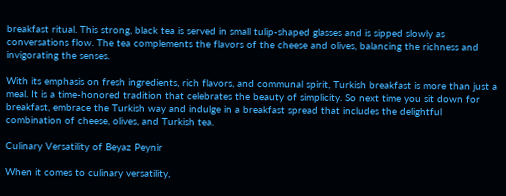breakfast ritual. This strong, black tea is served in small tulip-shaped glasses and is sipped slowly as conversations flow. The tea complements the flavors of the cheese and olives, balancing the richness and invigorating the senses.

With its emphasis on fresh ingredients, rich flavors, and communal spirit, Turkish breakfast is more than just a meal. It is a time-honored tradition that celebrates the beauty of simplicity. So next time you sit down for breakfast, embrace the Turkish way and indulge in a breakfast spread that includes the delightful combination of cheese, olives, and Turkish tea.

Culinary Versatility of Beyaz Peynir

When it comes to culinary versatility,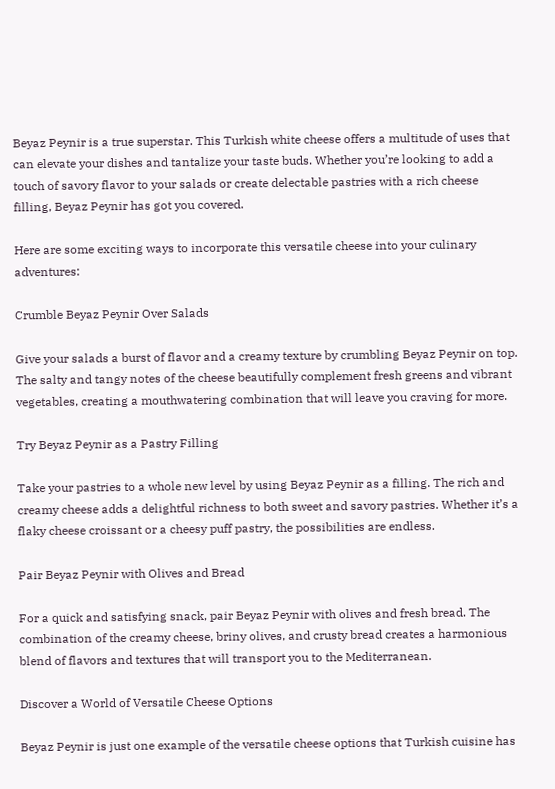Beyaz Peynir is a true superstar. This Turkish white cheese offers a multitude of uses that can elevate your dishes and tantalize your taste buds. Whether you’re looking to add a touch of savory flavor to your salads or create delectable pastries with a rich cheese filling, Beyaz Peynir has got you covered.

Here are some exciting ways to incorporate this versatile cheese into your culinary adventures:

Crumble Beyaz Peynir Over Salads

Give your salads a burst of flavor and a creamy texture by crumbling Beyaz Peynir on top. The salty and tangy notes of the cheese beautifully complement fresh greens and vibrant vegetables, creating a mouthwatering combination that will leave you craving for more.

Try Beyaz Peynir as a Pastry Filling

Take your pastries to a whole new level by using Beyaz Peynir as a filling. The rich and creamy cheese adds a delightful richness to both sweet and savory pastries. Whether it’s a flaky cheese croissant or a cheesy puff pastry, the possibilities are endless.

Pair Beyaz Peynir with Olives and Bread

For a quick and satisfying snack, pair Beyaz Peynir with olives and fresh bread. The combination of the creamy cheese, briny olives, and crusty bread creates a harmonious blend of flavors and textures that will transport you to the Mediterranean.

Discover a World of Versatile Cheese Options

Beyaz Peynir is just one example of the versatile cheese options that Turkish cuisine has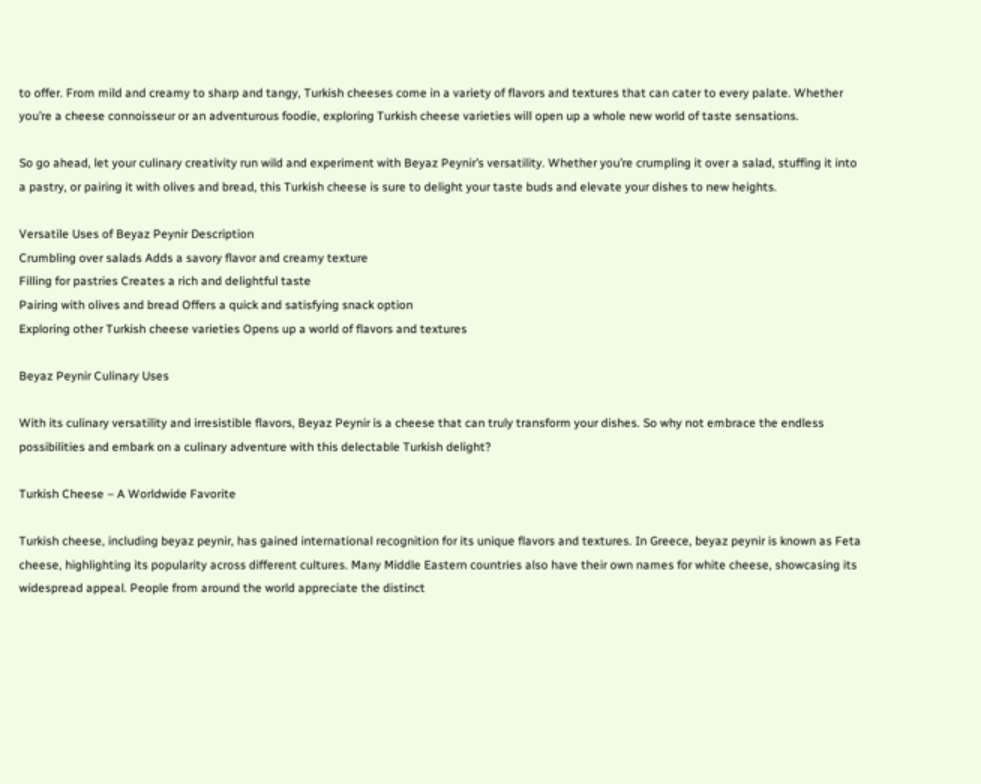to offer. From mild and creamy to sharp and tangy, Turkish cheeses come in a variety of flavors and textures that can cater to every palate. Whether you’re a cheese connoisseur or an adventurous foodie, exploring Turkish cheese varieties will open up a whole new world of taste sensations.

So go ahead, let your culinary creativity run wild and experiment with Beyaz Peynir’s versatility. Whether you’re crumpling it over a salad, stuffing it into a pastry, or pairing it with olives and bread, this Turkish cheese is sure to delight your taste buds and elevate your dishes to new heights.

Versatile Uses of Beyaz Peynir Description
Crumbling over salads Adds a savory flavor and creamy texture
Filling for pastries Creates a rich and delightful taste
Pairing with olives and bread Offers a quick and satisfying snack option
Exploring other Turkish cheese varieties Opens up a world of flavors and textures

Beyaz Peynir Culinary Uses

With its culinary versatility and irresistible flavors, Beyaz Peynir is a cheese that can truly transform your dishes. So why not embrace the endless possibilities and embark on a culinary adventure with this delectable Turkish delight?

Turkish Cheese – A Worldwide Favorite

Turkish cheese, including beyaz peynir, has gained international recognition for its unique flavors and textures. In Greece, beyaz peynir is known as Feta cheese, highlighting its popularity across different cultures. Many Middle Eastern countries also have their own names for white cheese, showcasing its widespread appeal. People from around the world appreciate the distinct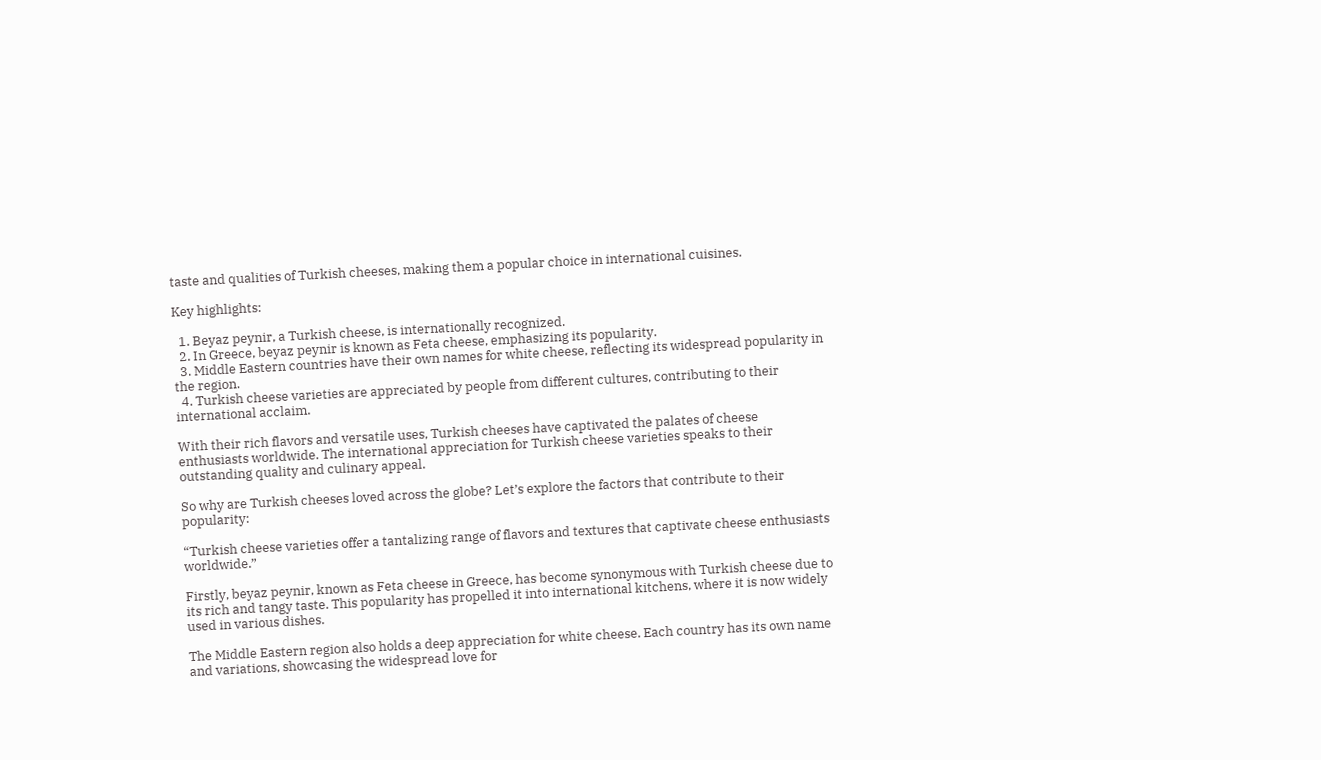taste and qualities of Turkish cheeses, making them a popular choice in international cuisines.

Key highlights:

  1. Beyaz peynir, a Turkish cheese, is internationally recognized.
  2. In Greece, beyaz peynir is known as Feta cheese, emphasizing its popularity.
  3. Middle Eastern countries have their own names for white cheese, reflecting its widespread popularity in the region.
  4. Turkish cheese varieties are appreciated by people from different cultures, contributing to their international acclaim.

With their rich flavors and versatile uses, Turkish cheeses have captivated the palates of cheese enthusiasts worldwide. The international appreciation for Turkish cheese varieties speaks to their outstanding quality and culinary appeal.

So why are Turkish cheeses loved across the globe? Let’s explore the factors that contribute to their popularity:

“Turkish cheese varieties offer a tantalizing range of flavors and textures that captivate cheese enthusiasts worldwide.”

Firstly, beyaz peynir, known as Feta cheese in Greece, has become synonymous with Turkish cheese due to its rich and tangy taste. This popularity has propelled it into international kitchens, where it is now widely used in various dishes.

The Middle Eastern region also holds a deep appreciation for white cheese. Each country has its own name and variations, showcasing the widespread love for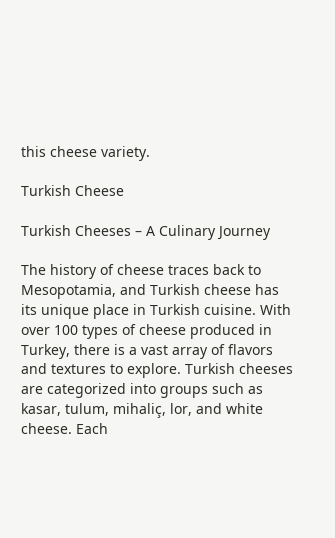this cheese variety.

Turkish Cheese

Turkish Cheeses – A Culinary Journey

The history of cheese traces back to Mesopotamia, and Turkish cheese has its unique place in Turkish cuisine. With over 100 types of cheese produced in Turkey, there is a vast array of flavors and textures to explore. Turkish cheeses are categorized into groups such as kasar, tulum, mihaliç, lor, and white cheese. Each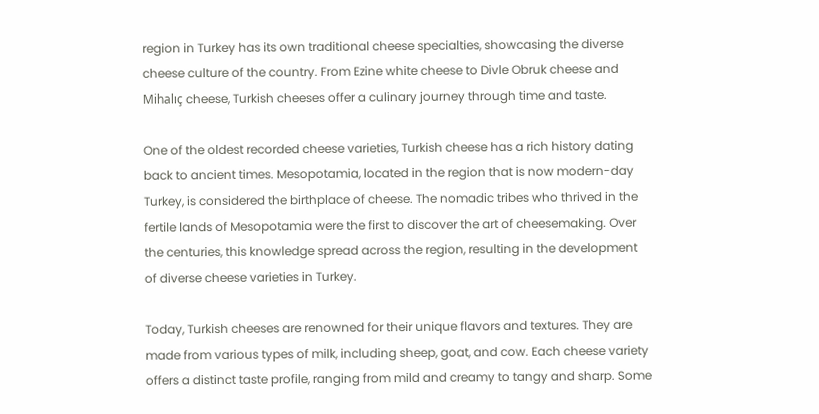region in Turkey has its own traditional cheese specialties, showcasing the diverse cheese culture of the country. From Ezine white cheese to Divle Obruk cheese and Mihalıç cheese, Turkish cheeses offer a culinary journey through time and taste.

One of the oldest recorded cheese varieties, Turkish cheese has a rich history dating back to ancient times. Mesopotamia, located in the region that is now modern-day Turkey, is considered the birthplace of cheese. The nomadic tribes who thrived in the fertile lands of Mesopotamia were the first to discover the art of cheesemaking. Over the centuries, this knowledge spread across the region, resulting in the development of diverse cheese varieties in Turkey.

Today, Turkish cheeses are renowned for their unique flavors and textures. They are made from various types of milk, including sheep, goat, and cow. Each cheese variety offers a distinct taste profile, ranging from mild and creamy to tangy and sharp. Some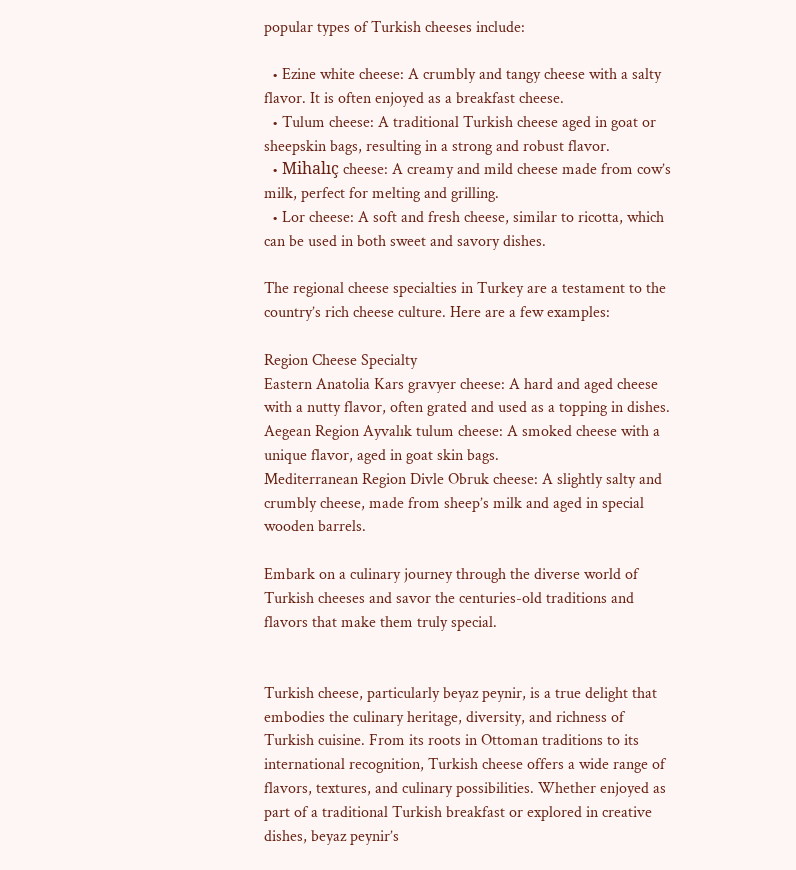popular types of Turkish cheeses include:

  • Ezine white cheese: A crumbly and tangy cheese with a salty flavor. It is often enjoyed as a breakfast cheese.
  • Tulum cheese: A traditional Turkish cheese aged in goat or sheepskin bags, resulting in a strong and robust flavor.
  • Mihalıç cheese: A creamy and mild cheese made from cow’s milk, perfect for melting and grilling.
  • Lor cheese: A soft and fresh cheese, similar to ricotta, which can be used in both sweet and savory dishes.

The regional cheese specialties in Turkey are a testament to the country’s rich cheese culture. Here are a few examples:

Region Cheese Specialty
Eastern Anatolia Kars gravyer cheese: A hard and aged cheese with a nutty flavor, often grated and used as a topping in dishes.
Aegean Region Ayvalık tulum cheese: A smoked cheese with a unique flavor, aged in goat skin bags.
Mediterranean Region Divle Obruk cheese: A slightly salty and crumbly cheese, made from sheep’s milk and aged in special wooden barrels.

Embark on a culinary journey through the diverse world of Turkish cheeses and savor the centuries-old traditions and flavors that make them truly special.


Turkish cheese, particularly beyaz peynir, is a true delight that embodies the culinary heritage, diversity, and richness of Turkish cuisine. From its roots in Ottoman traditions to its international recognition, Turkish cheese offers a wide range of flavors, textures, and culinary possibilities. Whether enjoyed as part of a traditional Turkish breakfast or explored in creative dishes, beyaz peynir’s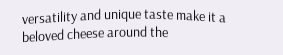versatility and unique taste make it a beloved cheese around the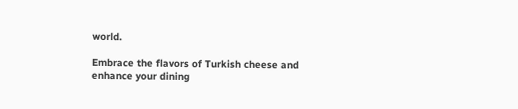world.

Embrace the flavors of Turkish cheese and enhance your dining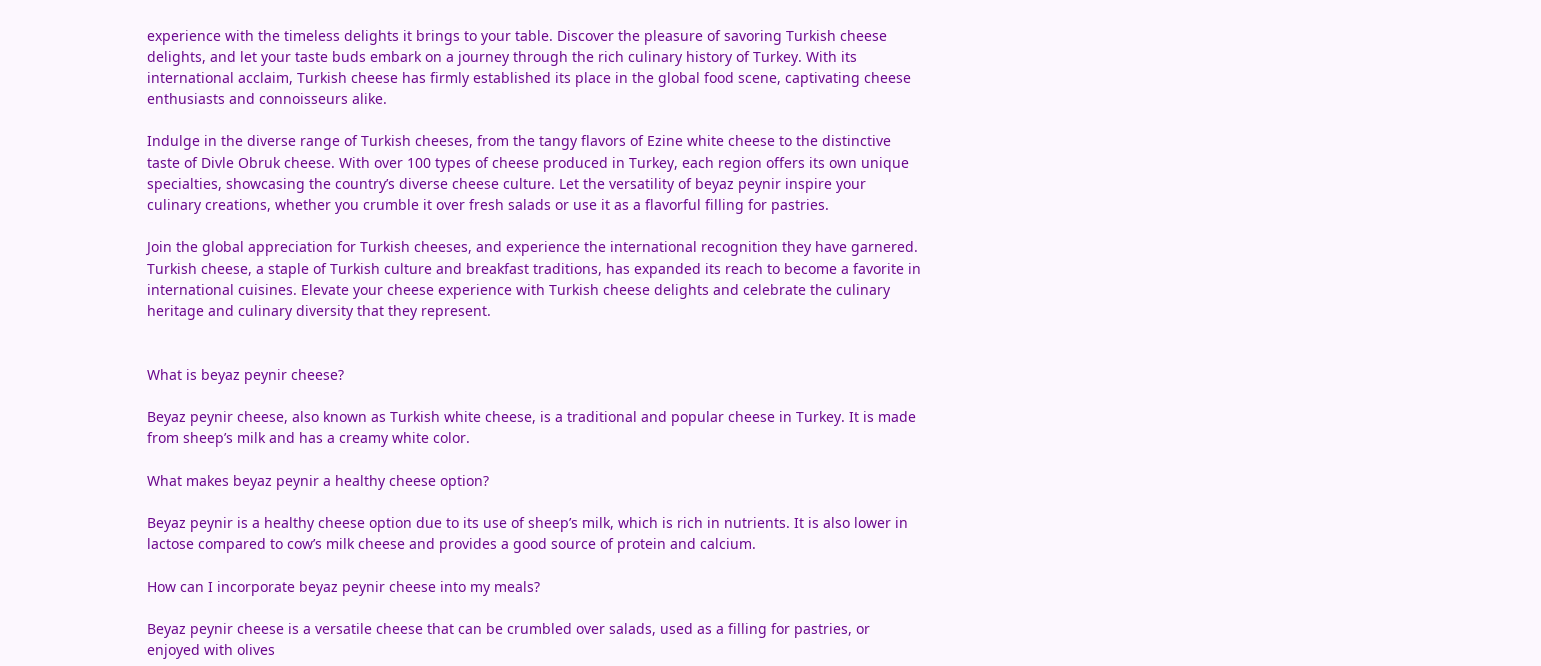experience with the timeless delights it brings to your table. Discover the pleasure of savoring Turkish cheese delights, and let your taste buds embark on a journey through the rich culinary history of Turkey. With its international acclaim, Turkish cheese has firmly established its place in the global food scene, captivating cheese enthusiasts and connoisseurs alike.

Indulge in the diverse range of Turkish cheeses, from the tangy flavors of Ezine white cheese to the distinctive taste of Divle Obruk cheese. With over 100 types of cheese produced in Turkey, each region offers its own unique specialties, showcasing the country’s diverse cheese culture. Let the versatility of beyaz peynir inspire your culinary creations, whether you crumble it over fresh salads or use it as a flavorful filling for pastries.

Join the global appreciation for Turkish cheeses, and experience the international recognition they have garnered. Turkish cheese, a staple of Turkish culture and breakfast traditions, has expanded its reach to become a favorite in international cuisines. Elevate your cheese experience with Turkish cheese delights and celebrate the culinary heritage and culinary diversity that they represent.


What is beyaz peynir cheese?

Beyaz peynir cheese, also known as Turkish white cheese, is a traditional and popular cheese in Turkey. It is made from sheep’s milk and has a creamy white color.

What makes beyaz peynir a healthy cheese option?

Beyaz peynir is a healthy cheese option due to its use of sheep’s milk, which is rich in nutrients. It is also lower in lactose compared to cow’s milk cheese and provides a good source of protein and calcium.

How can I incorporate beyaz peynir cheese into my meals?

Beyaz peynir cheese is a versatile cheese that can be crumbled over salads, used as a filling for pastries, or enjoyed with olives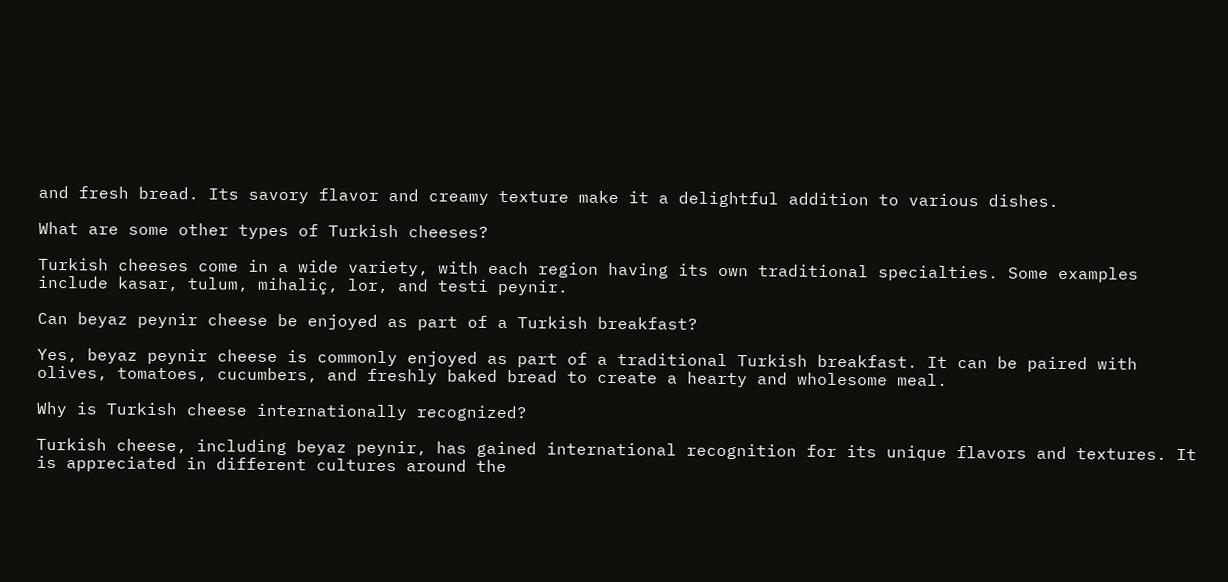and fresh bread. Its savory flavor and creamy texture make it a delightful addition to various dishes.

What are some other types of Turkish cheeses?

Turkish cheeses come in a wide variety, with each region having its own traditional specialties. Some examples include kasar, tulum, mihaliç, lor, and testi peynir.

Can beyaz peynir cheese be enjoyed as part of a Turkish breakfast?

Yes, beyaz peynir cheese is commonly enjoyed as part of a traditional Turkish breakfast. It can be paired with olives, tomatoes, cucumbers, and freshly baked bread to create a hearty and wholesome meal.

Why is Turkish cheese internationally recognized?

Turkish cheese, including beyaz peynir, has gained international recognition for its unique flavors and textures. It is appreciated in different cultures around the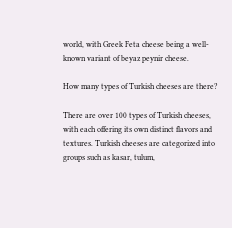world, with Greek Feta cheese being a well-known variant of beyaz peynir cheese.

How many types of Turkish cheeses are there?

There are over 100 types of Turkish cheeses, with each offering its own distinct flavors and textures. Turkish cheeses are categorized into groups such as kasar, tulum,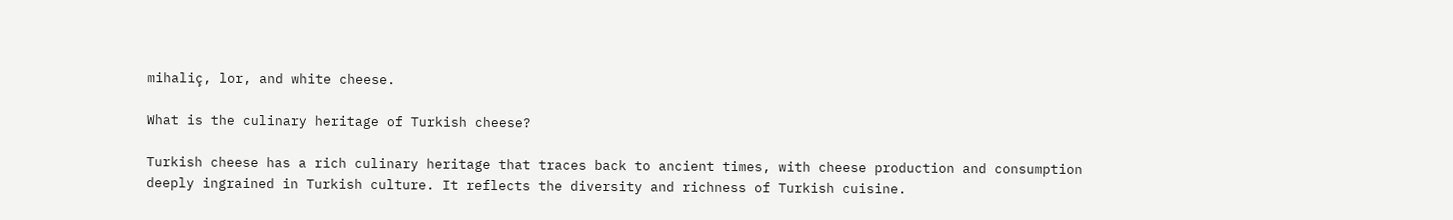mihaliç, lor, and white cheese.

What is the culinary heritage of Turkish cheese?

Turkish cheese has a rich culinary heritage that traces back to ancient times, with cheese production and consumption deeply ingrained in Turkish culture. It reflects the diversity and richness of Turkish cuisine.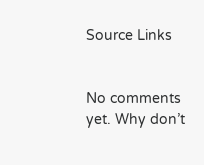Source Links


No comments yet. Why don’t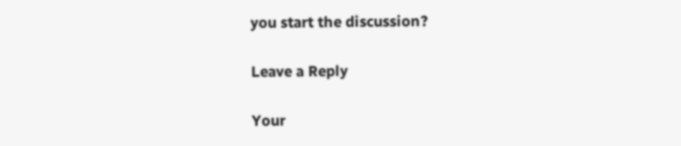you start the discussion?

Leave a Reply

Your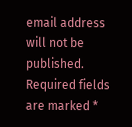email address will not be published. Required fields are marked *